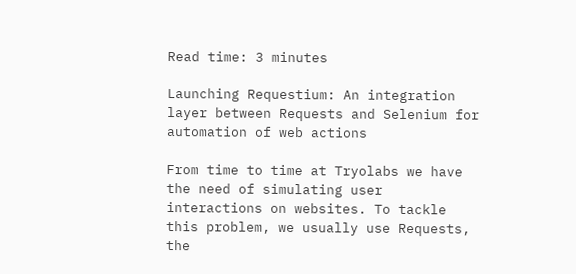Read time: 3 minutes

Launching Requestium: An integration layer between Requests and Selenium for automation of web actions

From time to time at Tryolabs we have the need of simulating user interactions on websites. To tackle this problem, we usually use Requests, the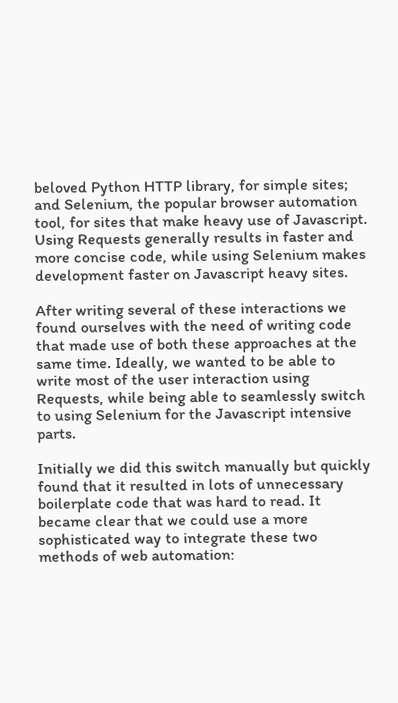beloved Python HTTP library, for simple sites; and Selenium, the popular browser automation tool, for sites that make heavy use of Javascript. Using Requests generally results in faster and more concise code, while using Selenium makes development faster on Javascript heavy sites.

After writing several of these interactions we found ourselves with the need of writing code that made use of both these approaches at the same time. Ideally, we wanted to be able to write most of the user interaction using Requests, while being able to seamlessly switch to using Selenium for the Javascript intensive parts.

Initially we did this switch manually but quickly found that it resulted in lots of unnecessary boilerplate code that was hard to read. It became clear that we could use a more sophisticated way to integrate these two methods of web automation: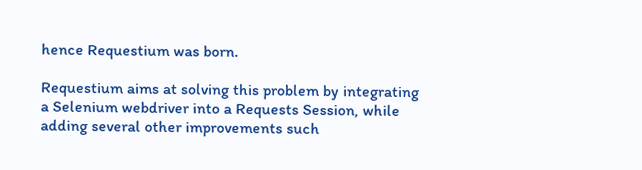hence Requestium was born.

Requestium aims at solving this problem by integrating a Selenium webdriver into a Requests Session, while adding several other improvements such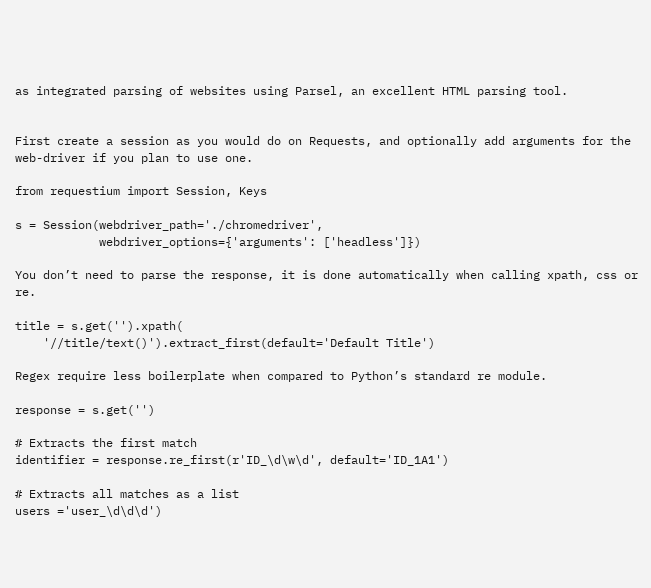as integrated parsing of websites using Parsel, an excellent HTML parsing tool.


First create a session as you would do on Requests, and optionally add arguments for the web-driver if you plan to use one.

from requestium import Session, Keys

s = Session(webdriver_path='./chromedriver',
            webdriver_options={'arguments': ['headless']})

You don’t need to parse the response, it is done automatically when calling xpath, css or re.

title = s.get('').xpath(
    '//title/text()').extract_first(default='Default Title')

Regex require less boilerplate when compared to Python’s standard re module.

response = s.get('')

# Extracts the first match
identifier = response.re_first(r'ID_\d\w\d', default='ID_1A1')

# Extracts all matches as a list
users ='user_\d\d\d')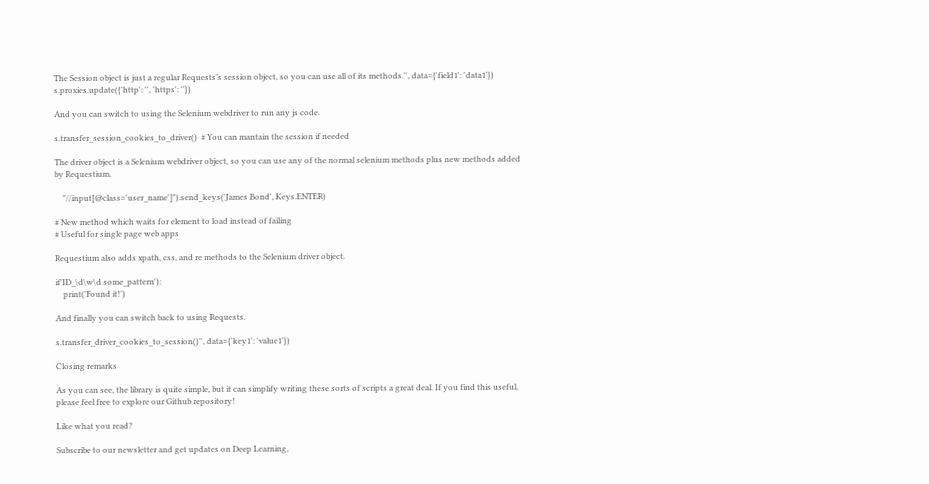The Session object is just a regular Requests’s session object, so you can use all of its methods.'', data={'field1': 'data1'})
s.proxies.update({'http': '', 'https': ''})

And you can switch to using the Selenium webdriver to run any js code.

s.transfer_session_cookies_to_driver()  # You can mantain the session if needed

The driver object is a Selenium webdriver object, so you can use any of the normal selenium methods plus new methods added by Requestium.

    "//input[@class='user_name']").send_keys('James Bond', Keys.ENTER)

# New method which waits for element to load instead of failing
# Useful for single page web apps

Requestium also adds xpath, css, and re methods to the Selenium driver object.

if'ID_\d\w\d some_pattern'):
    print('Found it!')

And finally you can switch back to using Requests.

s.transfer_driver_cookies_to_session()'', data={'key1': 'value1'})

Closing remarks

As you can see, the library is quite simple, but it can simplify writing these sorts of scripts a great deal. If you find this useful, please feel free to explore our Github repository!

Like what you read?

Subscribe to our newsletter and get updates on Deep Learning,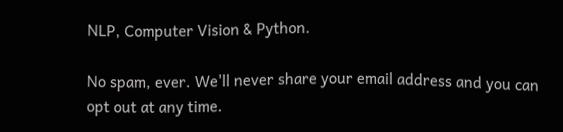NLP, Computer Vision & Python.

No spam, ever. We'll never share your email address and you can opt out at any time.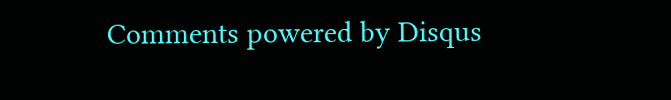Comments powered by Disqus